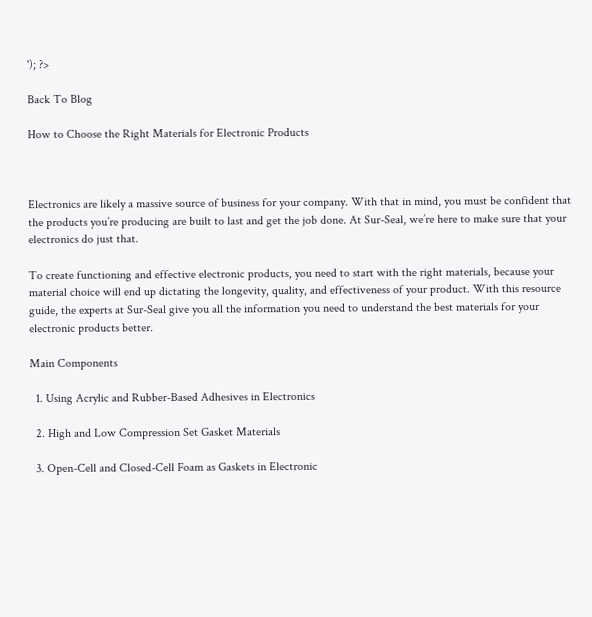'); ?>

Back To Blog

How to Choose the Right Materials for Electronic Products



Electronics are likely a massive source of business for your company. With that in mind, you must be confident that the products you’re producing are built to last and get the job done. At Sur-Seal, we’re here to make sure that your electronics do just that.

To create functioning and effective electronic products, you need to start with the right materials, because your material choice will end up dictating the longevity, quality, and effectiveness of your product. With this resource guide, the experts at Sur-Seal give you all the information you need to understand the best materials for your electronic products better.

Main Components

  1. Using Acrylic and Rubber-Based Adhesives in Electronics

  2. High and Low Compression Set Gasket Materials

  3. Open-Cell and Closed-Cell Foam as Gaskets in Electronic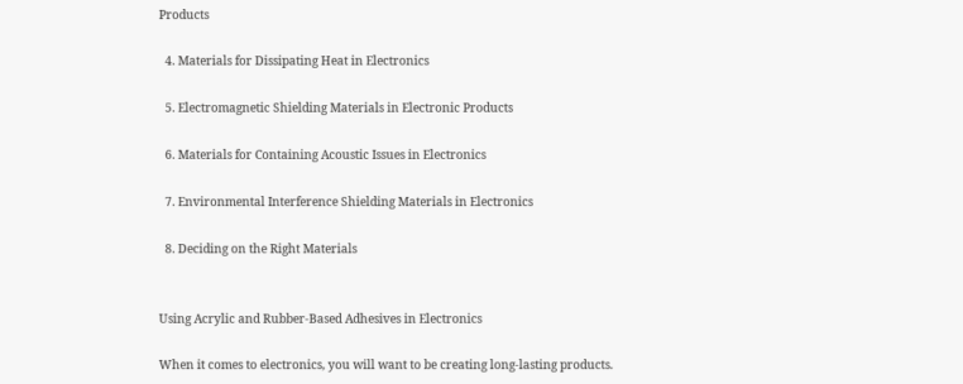Products

  4. Materials for Dissipating Heat in Electronics

  5. Electromagnetic Shielding Materials in Electronic Products

  6. Materials for Containing Acoustic Issues in Electronics

  7. Environmental Interference Shielding Materials in Electronics

  8. Deciding on the Right Materials


Using Acrylic and Rubber-Based Adhesives in Electronics

When it comes to electronics, you will want to be creating long-lasting products.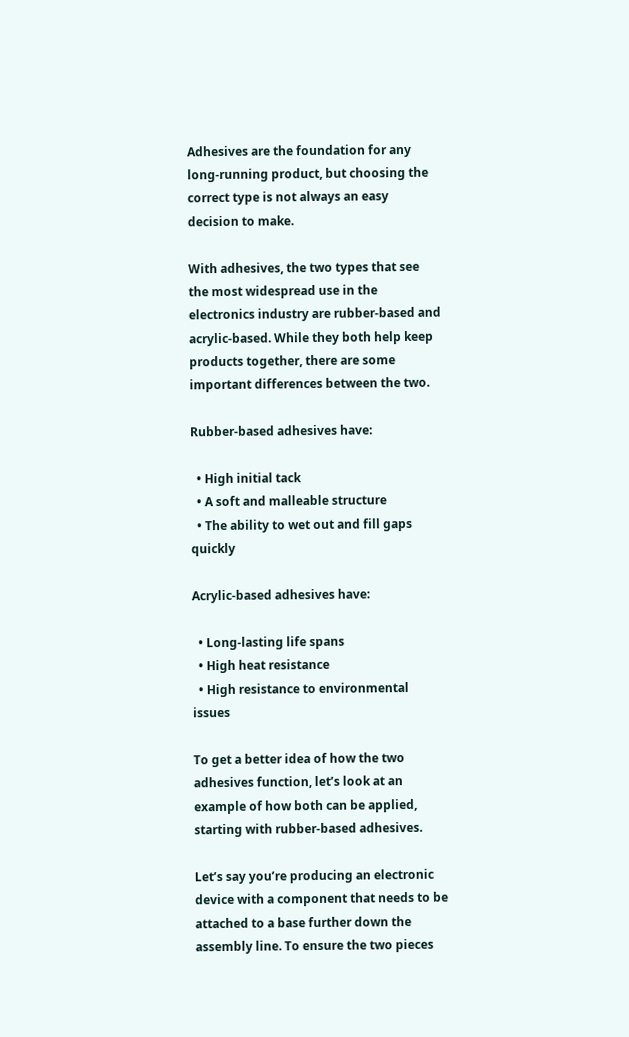Adhesives are the foundation for any long-running product, but choosing the correct type is not always an easy decision to make.

With adhesives, the two types that see the most widespread use in the electronics industry are rubber-based and acrylic-based. While they both help keep products together, there are some important differences between the two.

Rubber-based adhesives have:

  • High initial tack
  • A soft and malleable structure
  • The ability to wet out and fill gaps quickly

Acrylic-based adhesives have:

  • Long-lasting life spans
  • High heat resistance
  • High resistance to environmental issues

To get a better idea of how the two adhesives function, let’s look at an example of how both can be applied, starting with rubber-based adhesives.

Let’s say you’re producing an electronic device with a component that needs to be attached to a base further down the assembly line. To ensure the two pieces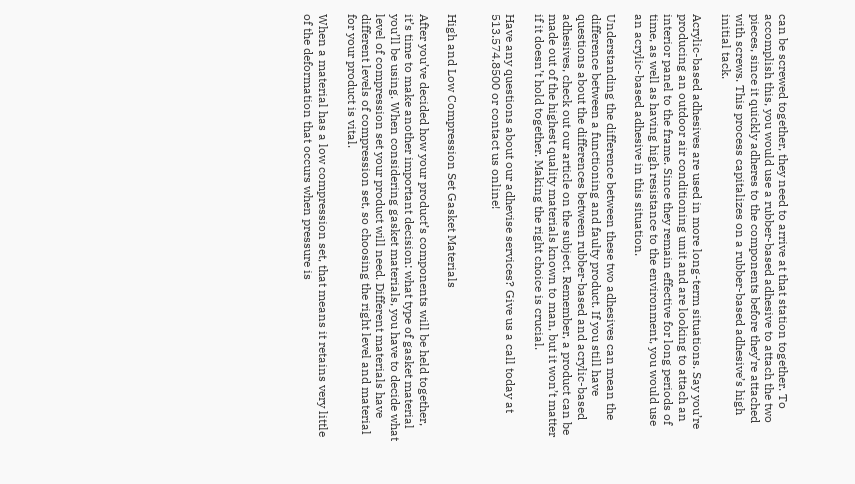can be screwed together, they need to arrive at that station together. To accomplish this, you would use a rubber-based adhesive to attach the two pieces, since it quickly adheres to the components before they’re attached with screws. This process capitalizes on a rubber-based adhesive’s high initial tack.

Acrylic-based adhesives are used in more long-term situations. Say you’re producing an outdoor air conditioning unit and are looking to attach an interior panel to the frame. Since they remain effective for long periods of time, as well as having high resistance to the environment, you would use an acrylic-based adhesive in this situation.

Understanding the difference between these two adhesives can mean the difference between a functioning and faulty product. If you still have questions about the differences between rubber-based and acrylic-based adhesives, check out our article on the subject. Remember, a product can be made out of the highest quality materials known to man, but it won’t matter if it doesn’t hold together. Making the right choice is crucial.

Have any questions about our adhevise services? Give us a call today at 513.574.8500 or contact us online!


High and Low Compression Set Gasket Materials

After you’ve decided how your product’s components will be held together, it’s time to make another important decision: what type of gasket material you’ll be using. When considering gasket materials, you have to decide what level of compression set your product will need. Different materials have different levels of compression set, so choosing the right level and material for your product is vital.

When a material has a low compression set, that means it retains very little of the deformation that occurs when pressure is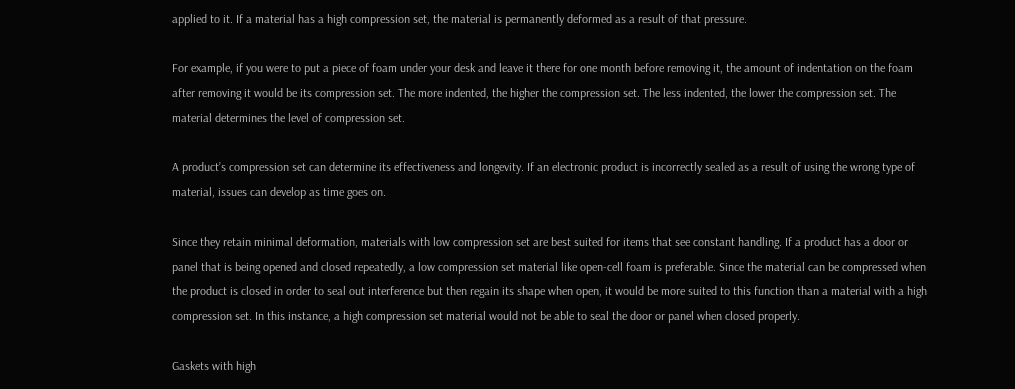applied to it. If a material has a high compression set, the material is permanently deformed as a result of that pressure.

For example, if you were to put a piece of foam under your desk and leave it there for one month before removing it, the amount of indentation on the foam after removing it would be its compression set. The more indented, the higher the compression set. The less indented, the lower the compression set. The material determines the level of compression set.

A product’s compression set can determine its effectiveness and longevity. If an electronic product is incorrectly sealed as a result of using the wrong type of material, issues can develop as time goes on.

Since they retain minimal deformation, materials with low compression set are best suited for items that see constant handling. If a product has a door or panel that is being opened and closed repeatedly, a low compression set material like open-cell foam is preferable. Since the material can be compressed when the product is closed in order to seal out interference but then regain its shape when open, it would be more suited to this function than a material with a high compression set. In this instance, a high compression set material would not be able to seal the door or panel when closed properly.

Gaskets with high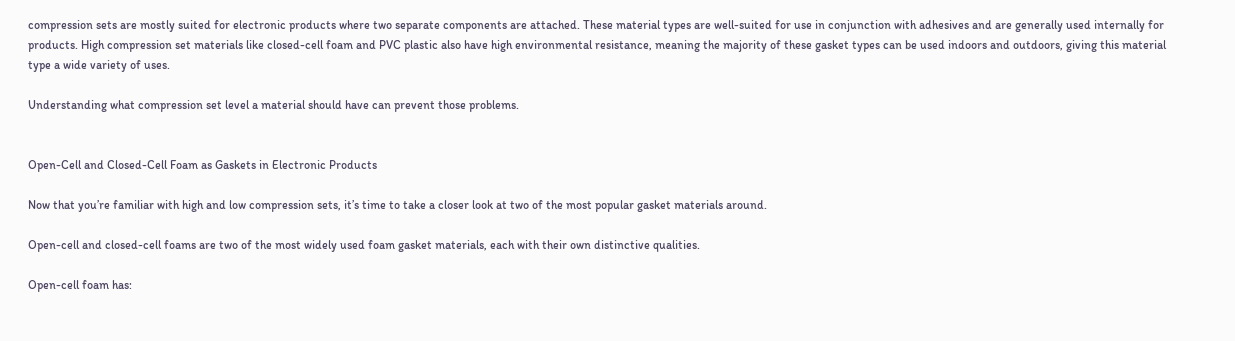compression sets are mostly suited for electronic products where two separate components are attached. These material types are well-suited for use in conjunction with adhesives and are generally used internally for products. High compression set materials like closed-cell foam and PVC plastic also have high environmental resistance, meaning the majority of these gasket types can be used indoors and outdoors, giving this material type a wide variety of uses.

Understanding what compression set level a material should have can prevent those problems.


Open-Cell and Closed-Cell Foam as Gaskets in Electronic Products

Now that you’re familiar with high and low compression sets, it’s time to take a closer look at two of the most popular gasket materials around.

Open-cell and closed-cell foams are two of the most widely used foam gasket materials, each with their own distinctive qualities.

Open-cell foam has: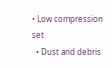• Low compression set
  • Dust and debris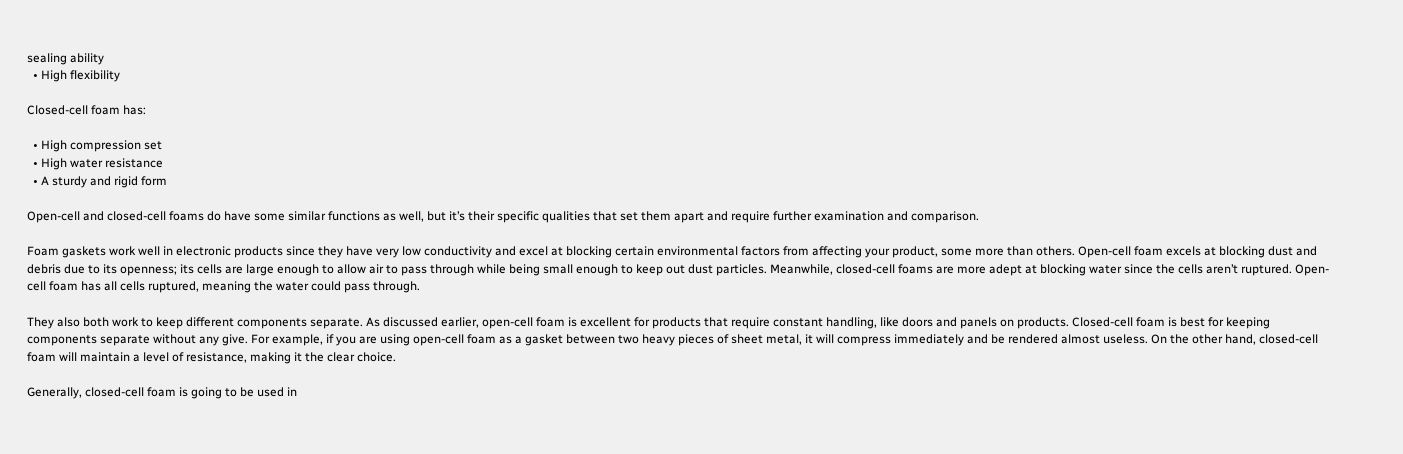sealing ability
  • High flexibility

Closed-cell foam has:

  • High compression set
  • High water resistance
  • A sturdy and rigid form

Open-cell and closed-cell foams do have some similar functions as well, but it’s their specific qualities that set them apart and require further examination and comparison.

Foam gaskets work well in electronic products since they have very low conductivity and excel at blocking certain environmental factors from affecting your product, some more than others. Open-cell foam excels at blocking dust and debris due to its openness; its cells are large enough to allow air to pass through while being small enough to keep out dust particles. Meanwhile, closed-cell foams are more adept at blocking water since the cells aren’t ruptured. Open-cell foam has all cells ruptured, meaning the water could pass through.

They also both work to keep different components separate. As discussed earlier, open-cell foam is excellent for products that require constant handling, like doors and panels on products. Closed-cell foam is best for keeping components separate without any give. For example, if you are using open-cell foam as a gasket between two heavy pieces of sheet metal, it will compress immediately and be rendered almost useless. On the other hand, closed-cell foam will maintain a level of resistance, making it the clear choice.

Generally, closed-cell foam is going to be used in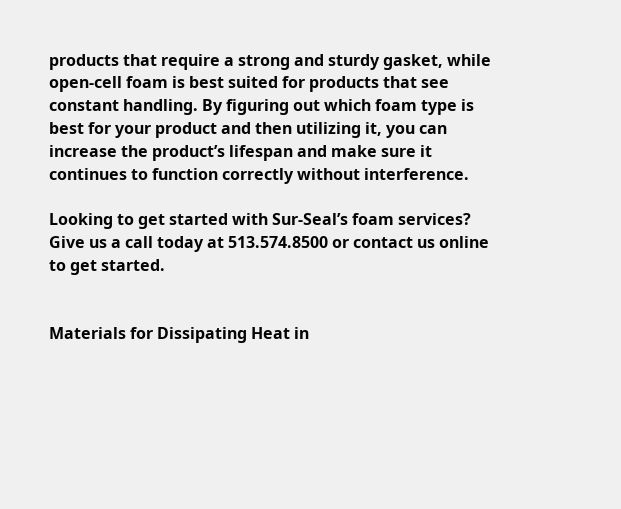products that require a strong and sturdy gasket, while open-cell foam is best suited for products that see constant handling. By figuring out which foam type is best for your product and then utilizing it, you can increase the product’s lifespan and make sure it continues to function correctly without interference.

Looking to get started with Sur-Seal’s foam services? Give us a call today at 513.574.8500 or contact us online to get started.


Materials for Dissipating Heat in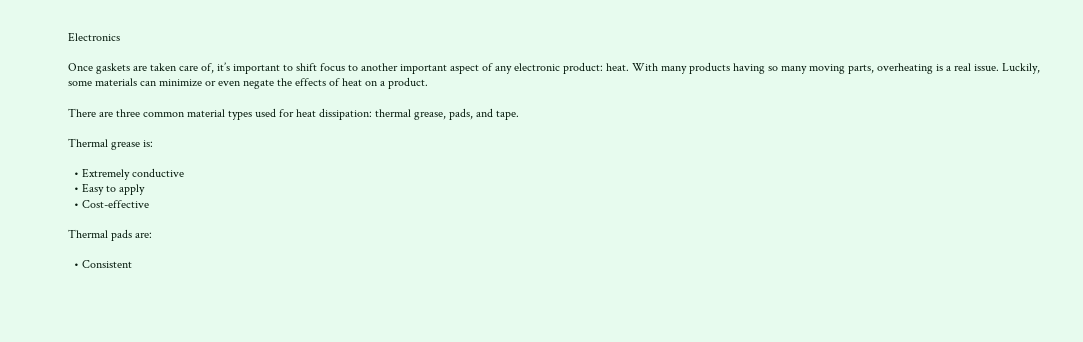Electronics

Once gaskets are taken care of, it’s important to shift focus to another important aspect of any electronic product: heat. With many products having so many moving parts, overheating is a real issue. Luckily, some materials can minimize or even negate the effects of heat on a product.

There are three common material types used for heat dissipation: thermal grease, pads, and tape.

Thermal grease is:

  • Extremely conductive
  • Easy to apply
  • Cost-effective

Thermal pads are:

  • Consistent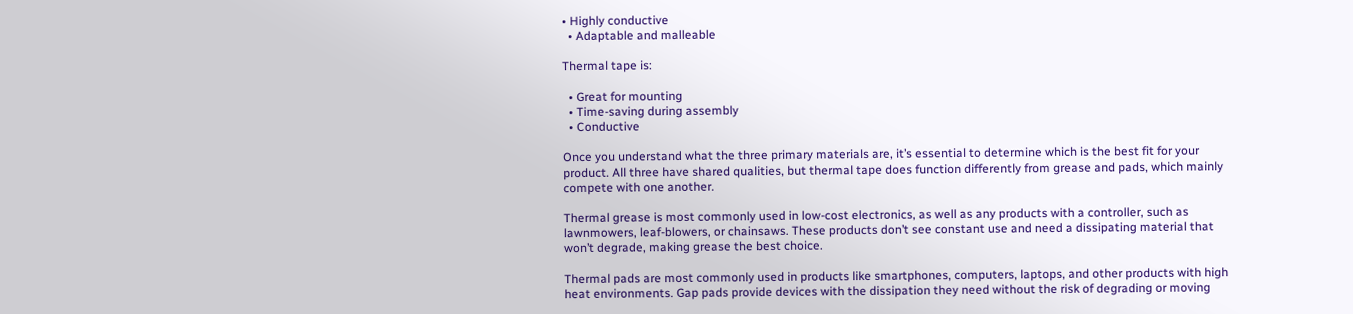• Highly conductive
  • Adaptable and malleable

Thermal tape is:

  • Great for mounting
  • Time-saving during assembly
  • Conductive

Once you understand what the three primary materials are, it’s essential to determine which is the best fit for your product. All three have shared qualities, but thermal tape does function differently from grease and pads, which mainly compete with one another.

Thermal grease is most commonly used in low-cost electronics, as well as any products with a controller, such as lawnmowers, leaf-blowers, or chainsaws. These products don’t see constant use and need a dissipating material that won’t degrade, making grease the best choice.

Thermal pads are most commonly used in products like smartphones, computers, laptops, and other products with high heat environments. Gap pads provide devices with the dissipation they need without the risk of degrading or moving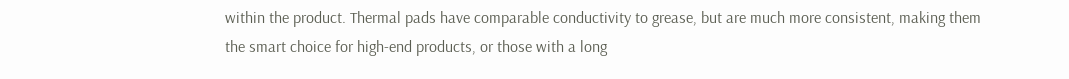within the product. Thermal pads have comparable conductivity to grease, but are much more consistent, making them the smart choice for high-end products, or those with a long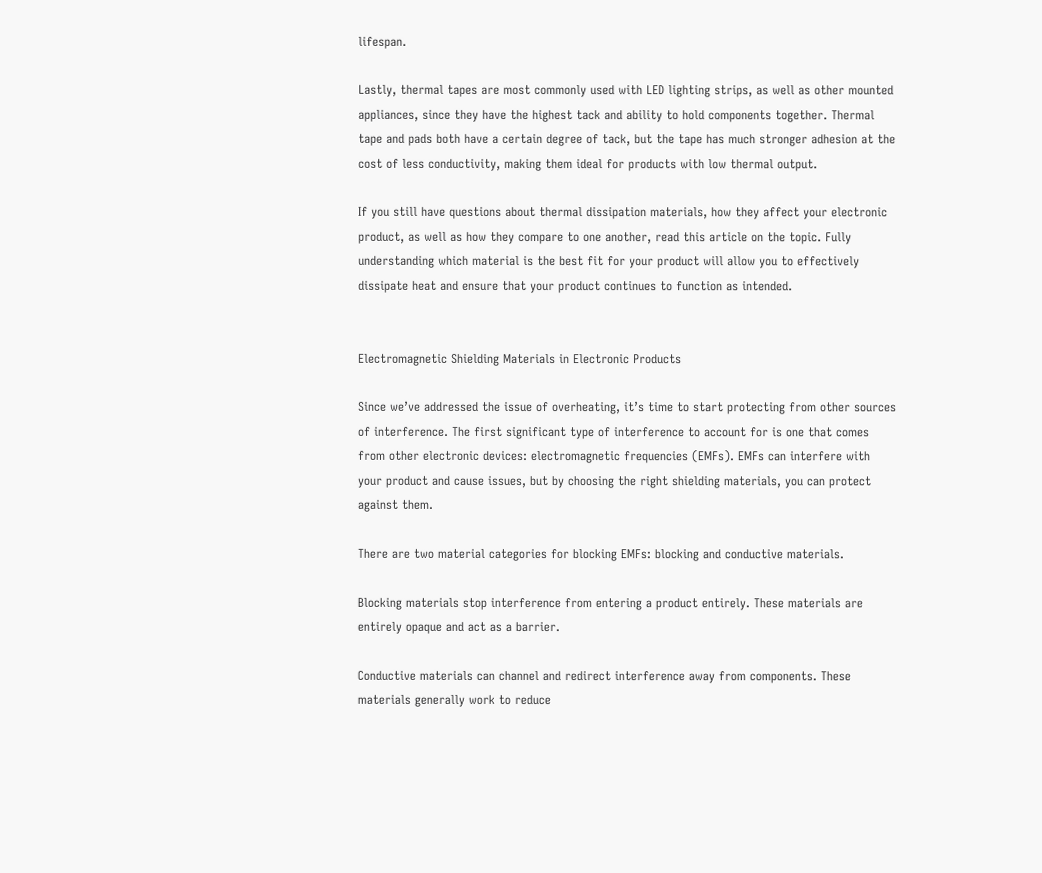lifespan.

Lastly, thermal tapes are most commonly used with LED lighting strips, as well as other mounted appliances, since they have the highest tack and ability to hold components together. Thermal tape and pads both have a certain degree of tack, but the tape has much stronger adhesion at the cost of less conductivity, making them ideal for products with low thermal output.

If you still have questions about thermal dissipation materials, how they affect your electronic product, as well as how they compare to one another, read this article on the topic. Fully understanding which material is the best fit for your product will allow you to effectively dissipate heat and ensure that your product continues to function as intended.


Electromagnetic Shielding Materials in Electronic Products

Since we’ve addressed the issue of overheating, it’s time to start protecting from other sources of interference. The first significant type of interference to account for is one that comes from other electronic devices: electromagnetic frequencies (EMFs). EMFs can interfere with your product and cause issues, but by choosing the right shielding materials, you can protect against them.

There are two material categories for blocking EMFs: blocking and conductive materials.

Blocking materials stop interference from entering a product entirely. These materials are entirely opaque and act as a barrier.

Conductive materials can channel and redirect interference away from components. These materials generally work to reduce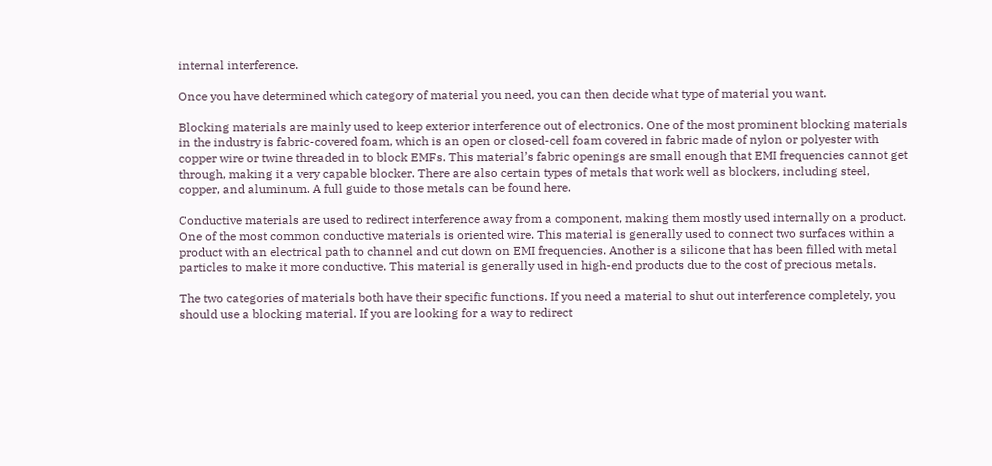internal interference.

Once you have determined which category of material you need, you can then decide what type of material you want.

Blocking materials are mainly used to keep exterior interference out of electronics. One of the most prominent blocking materials in the industry is fabric-covered foam, which is an open or closed-cell foam covered in fabric made of nylon or polyester with copper wire or twine threaded in to block EMFs. This material’s fabric openings are small enough that EMI frequencies cannot get through, making it a very capable blocker. There are also certain types of metals that work well as blockers, including steel, copper, and aluminum. A full guide to those metals can be found here.

Conductive materials are used to redirect interference away from a component, making them mostly used internally on a product. One of the most common conductive materials is oriented wire. This material is generally used to connect two surfaces within a product with an electrical path to channel and cut down on EMI frequencies. Another is a silicone that has been filled with metal particles to make it more conductive. This material is generally used in high-end products due to the cost of precious metals.

The two categories of materials both have their specific functions. If you need a material to shut out interference completely, you should use a blocking material. If you are looking for a way to redirect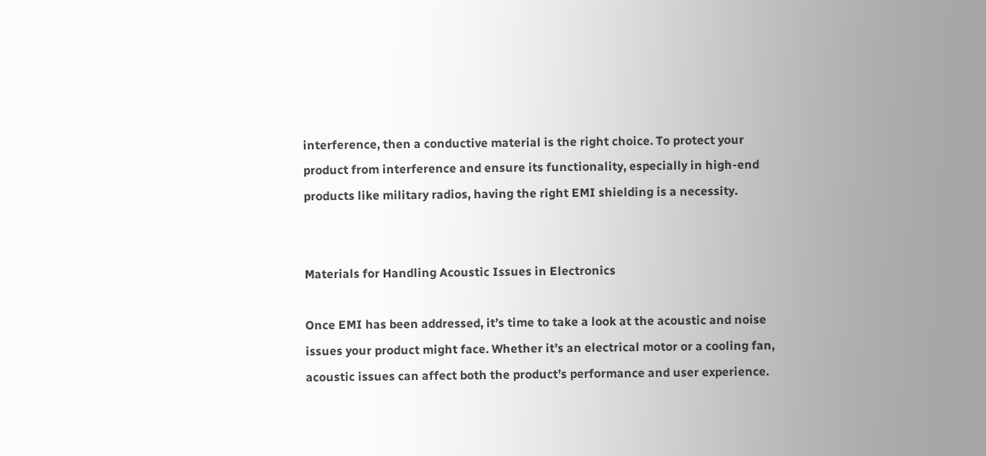interference, then a conductive material is the right choice. To protect your product from interference and ensure its functionality, especially in high-end products like military radios, having the right EMI shielding is a necessity.


Materials for Handling Acoustic Issues in Electronics

Once EMI has been addressed, it’s time to take a look at the acoustic and noise issues your product might face. Whether it’s an electrical motor or a cooling fan, acoustic issues can affect both the product’s performance and user experience.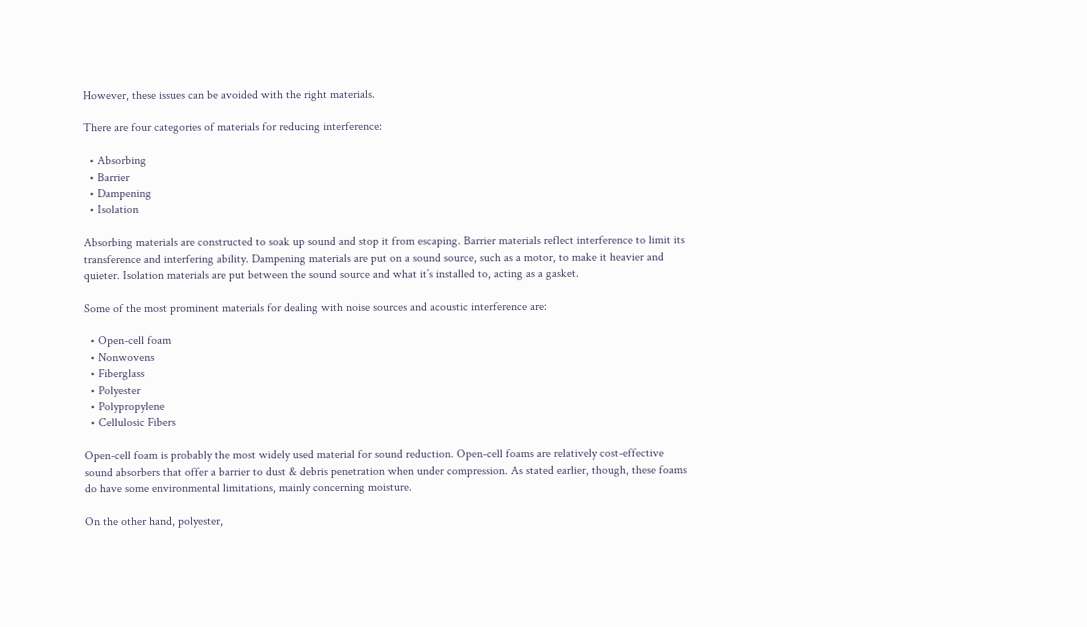However, these issues can be avoided with the right materials.

There are four categories of materials for reducing interference:

  • Absorbing
  • Barrier
  • Dampening
  • Isolation

Absorbing materials are constructed to soak up sound and stop it from escaping. Barrier materials reflect interference to limit its transference and interfering ability. Dampening materials are put on a sound source, such as a motor, to make it heavier and quieter. Isolation materials are put between the sound source and what it’s installed to, acting as a gasket.

Some of the most prominent materials for dealing with noise sources and acoustic interference are:

  • Open-cell foam
  • Nonwovens
  • Fiberglass
  • Polyester
  • Polypropylene
  • Cellulosic Fibers

Open-cell foam is probably the most widely used material for sound reduction. Open-cell foams are relatively cost-effective sound absorbers that offer a barrier to dust & debris penetration when under compression. As stated earlier, though, these foams do have some environmental limitations, mainly concerning moisture.

On the other hand, polyester,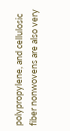polypropylene, and cellulosic fiber nonwovens are also very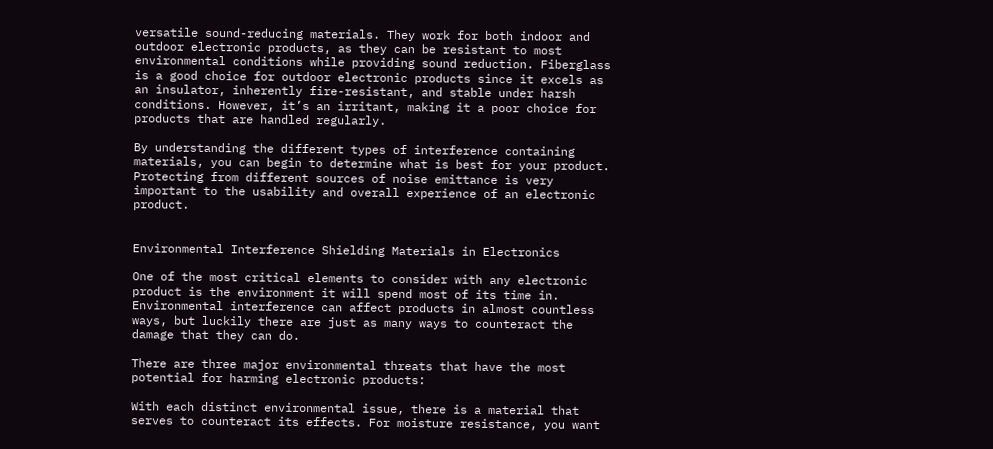versatile sound-reducing materials. They work for both indoor and outdoor electronic products, as they can be resistant to most environmental conditions while providing sound reduction. Fiberglass is a good choice for outdoor electronic products since it excels as an insulator, inherently fire-resistant, and stable under harsh conditions. However, it’s an irritant, making it a poor choice for products that are handled regularly.

By understanding the different types of interference containing materials, you can begin to determine what is best for your product. Protecting from different sources of noise emittance is very important to the usability and overall experience of an electronic product.


Environmental Interference Shielding Materials in Electronics

One of the most critical elements to consider with any electronic product is the environment it will spend most of its time in. Environmental interference can affect products in almost countless ways, but luckily there are just as many ways to counteract the damage that they can do.

There are three major environmental threats that have the most potential for harming electronic products:

With each distinct environmental issue, there is a material that serves to counteract its effects. For moisture resistance, you want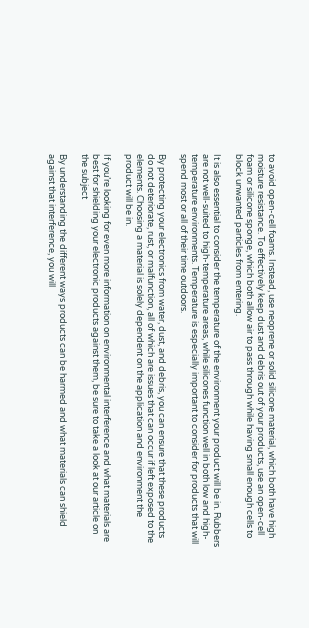to avoid open-cell foams. Instead, use neoprene or solid silicone material, which both have high moisture resistance. To effectively keep dust and debris out of your products, use an open-cell foam or silicone sponge, which both allow air to pass through while having small enough cells to block unwanted particles from entering.

It is also essential to consider the temperature of the environment your product will be in. Rubbers are not well-suited to high-temperature areas, while silicones function well in both low and high-temperature environments. Temperature is especially important to consider for products that will spend most or all of their time outdoors.

By protecting your electronics from water, dust, and debris, you can ensure that these products do not deteriorate, rust, or malfunction, all of which are issues that can occur if left exposed to the elements. Choosing a material is solely dependent on the application and environment the product will be in.

If you’re looking for even more information on environmental interference and what materials are best for shielding your electronic products against them, be sure to take a look at our article on the subject

By understanding the different ways products can be harmed and what materials can shield against that interference, you will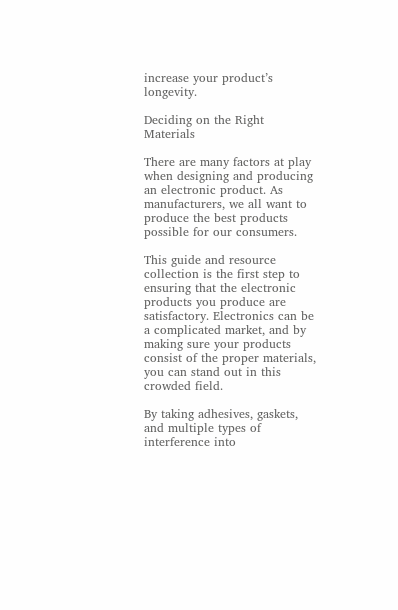increase your product’s longevity.

Deciding on the Right Materials

There are many factors at play when designing and producing an electronic product. As manufacturers, we all want to produce the best products possible for our consumers.

This guide and resource collection is the first step to ensuring that the electronic products you produce are satisfactory. Electronics can be a complicated market, and by making sure your products consist of the proper materials, you can stand out in this crowded field.

By taking adhesives, gaskets, and multiple types of interference into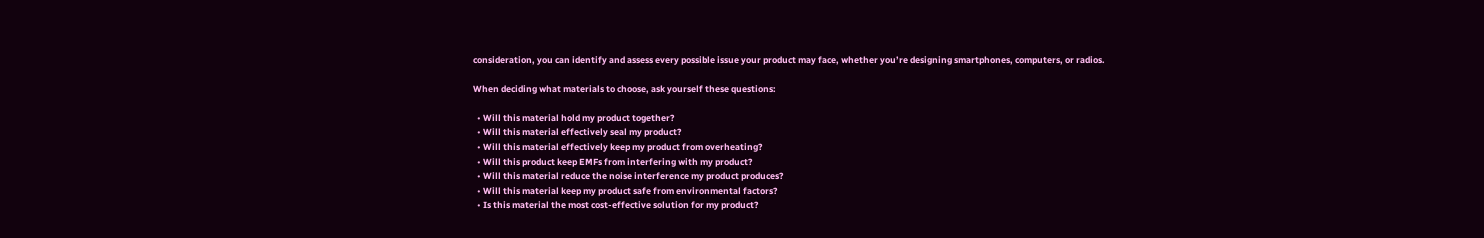consideration, you can identify and assess every possible issue your product may face, whether you’re designing smartphones, computers, or radios.

When deciding what materials to choose, ask yourself these questions:

  • Will this material hold my product together?
  • Will this material effectively seal my product?
  • Will this material effectively keep my product from overheating?
  • Will this product keep EMFs from interfering with my product?
  • Will this material reduce the noise interference my product produces?
  • Will this material keep my product safe from environmental factors?
  • Is this material the most cost-effective solution for my product?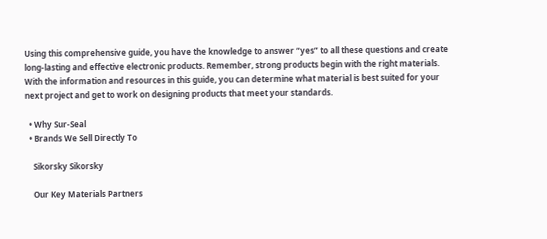Using this comprehensive guide, you have the knowledge to answer “yes” to all these questions and create long-lasting and effective electronic products. Remember, strong products begin with the right materials. With the information and resources in this guide, you can determine what material is best suited for your next project and get to work on designing products that meet your standards.

  • Why Sur-Seal
  • Brands We Sell Directly To

    Sikorsky Sikorsky

    Our Key Materials Partners